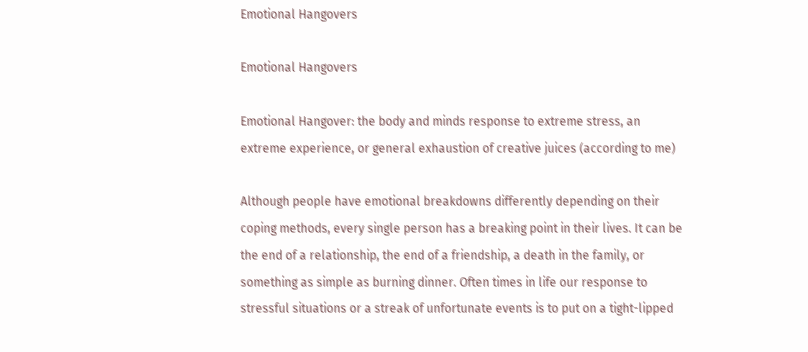Emotional Hangovers

Emotional Hangovers

Emotional Hangover: the body and minds response to extreme stress, an extreme experience, or general exhaustion of creative juices (according to me)

Although people have emotional breakdowns differently depending on their coping methods, every single person has a breaking point in their lives. It can be the end of a relationship, the end of a friendship, a death in the family, or something as simple as burning dinner. Often times in life our response to stressful situations or a streak of unfortunate events is to put on a tight-lipped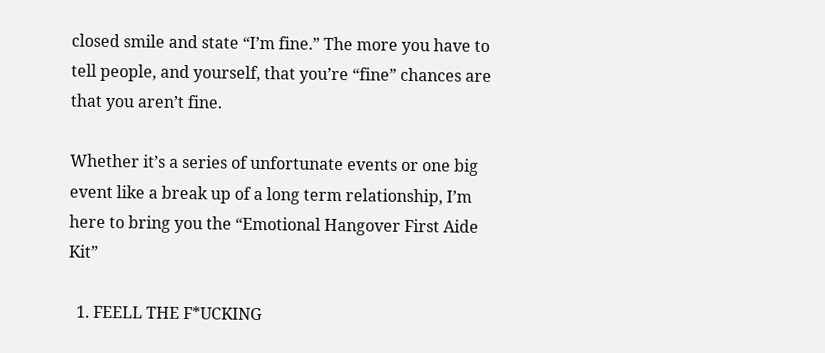closed smile and state “I’m fine.” The more you have to tell people, and yourself, that you’re “fine” chances are that you aren’t fine.

Whether it’s a series of unfortunate events or one big event like a break up of a long term relationship, I’m here to bring you the “Emotional Hangover First Aide Kit”

  1. FEELL THE F*UCKING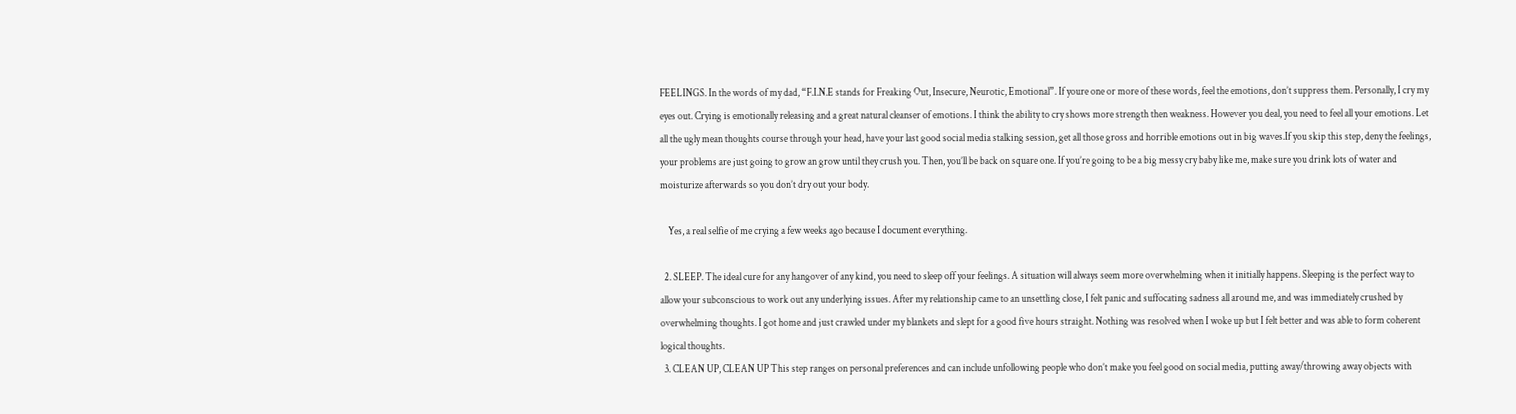FEELINGS. In the words of my dad, “F.I.N.E stands for Freaking Out, Insecure, Neurotic, Emotional”. If youre one or more of these words, feel the emotions, don’t suppress them. Personally, I cry my eyes out. Crying is emotionally releasing and a great natural cleanser of emotions. I think the ability to cry shows more strength then weakness. However you deal, you need to feel all your emotions. Let all the ugly mean thoughts course through your head, have your last good social media stalking session, get all those gross and horrible emotions out in big waves.If you skip this step, deny the feelings, your problems are just going to grow an grow until they crush you. Then, you’ll be back on square one. If you’re going to be a big messy cry baby like me, make sure you drink lots of water and moisturize afterwards so you don’t dry out your body.

    Yes, a real selfie of me crying a few weeks ago because I document everything.

  2. SLEEP. The ideal cure for any hangover of any kind, you need to sleep off your feelings. A situation will always seem more overwhelming when it initially happens. Sleeping is the perfect way to allow your subconscious to work out any underlying issues. After my relationship came to an unsettling close, I felt panic and suffocating sadness all around me, and was immediately crushed by overwhelming thoughts. I got home and just crawled under my blankets and slept for a good five hours straight. Nothing was resolved when I woke up but I felt better and was able to form coherent logical thoughts.
  3. CLEAN UP, CLEAN UP This step ranges on personal preferences and can include unfollowing people who don’t make you feel good on social media, putting away/throwing away objects with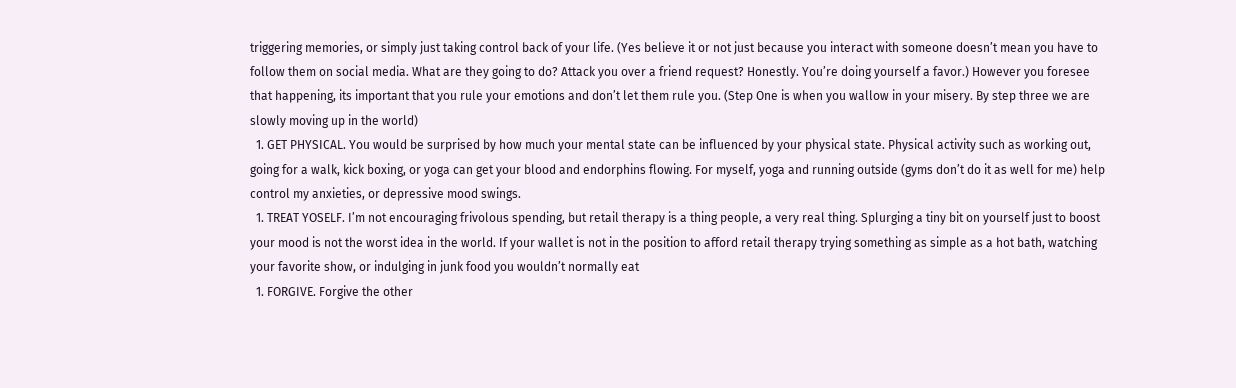triggering memories, or simply just taking control back of your life. (Yes believe it or not just because you interact with someone doesn’t mean you have to follow them on social media. What are they going to do? Attack you over a friend request? Honestly. You’re doing yourself a favor.) However you foresee that happening, its important that you rule your emotions and don’t let them rule you. (Step One is when you wallow in your misery. By step three we are slowly moving up in the world)
  1. GET PHYSICAL. You would be surprised by how much your mental state can be influenced by your physical state. Physical activity such as working out, going for a walk, kick boxing, or yoga can get your blood and endorphins flowing. For myself, yoga and running outside (gyms don’t do it as well for me) help control my anxieties, or depressive mood swings.
  1. TREAT YOSELF. I’m not encouraging frivolous spending, but retail therapy is a thing people, a very real thing. Splurging a tiny bit on yourself just to boost your mood is not the worst idea in the world. If your wallet is not in the position to afford retail therapy trying something as simple as a hot bath, watching your favorite show, or indulging in junk food you wouldn’t normally eat
  1. FORGIVE. Forgive the other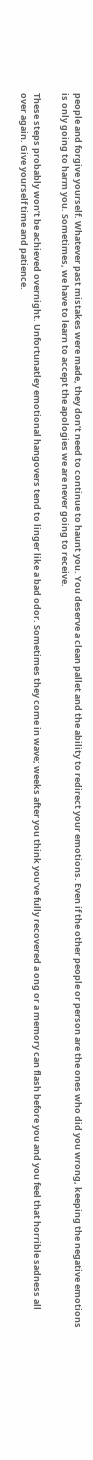people and forgive yourself. Whatever past mistakes were made, they don’t need to continue to haunt you. You deserve a clean pallet and the ability to redirect your emotions. Even if the other people or person are the ones who did you wrong, keeping the negative emotions is only going to harm you. Sometimes, we have to learn to accept the apologies we are never going to receive.

These steps probably won’t be achieved overnight. Unfortunatley emotional hangovers tend to linger like a bad odor. Sometimes they come in wave; weeks after you think you’ve fully recovered a ong or a memory can flash before you and you feel that horrible sadness all over again. Give yourself time and patience.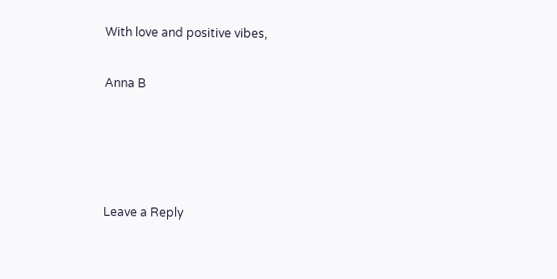With love and positive vibes,

Anna B




Leave a Reply